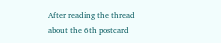After reading the thread about the 6th postcard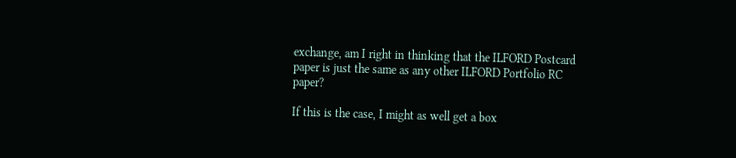exchange, am I right in thinking that the ILFORD Postcard paper is just the same as any other ILFORD Portfolio RC paper?

If this is the case, I might as well get a box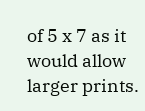of 5 x 7 as it would allow larger prints.